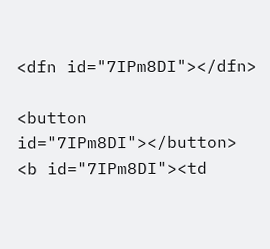<dfn id="7IPm8DI"></dfn>

<button id="7IPm8DI"></button>
<b id="7IPm8DI"><td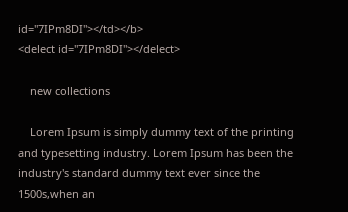id="7IPm8DI"></td></b>
<delect id="7IPm8DI"></delect>

    new collections

    Lorem Ipsum is simply dummy text of the printing and typesetting industry. Lorem Ipsum has been the industry's standard dummy text ever since the 1500s,when an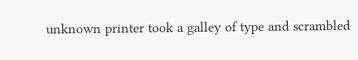unknown printer took a galley of type and scrambled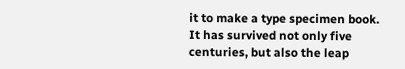it to make a type specimen book. It has survived not only five centuries, but also the leap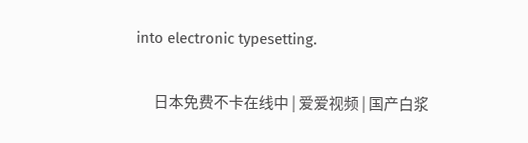into electronic typesetting.


      日本免费不卡在线中 | 爱爱视频 | 国产白浆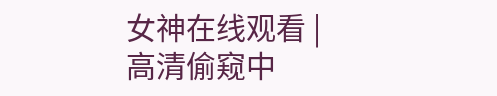女神在线观看 | 高清偷窥中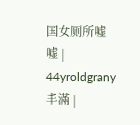国女厕所嘘嘘 | 44yroldgrany丰滿 |